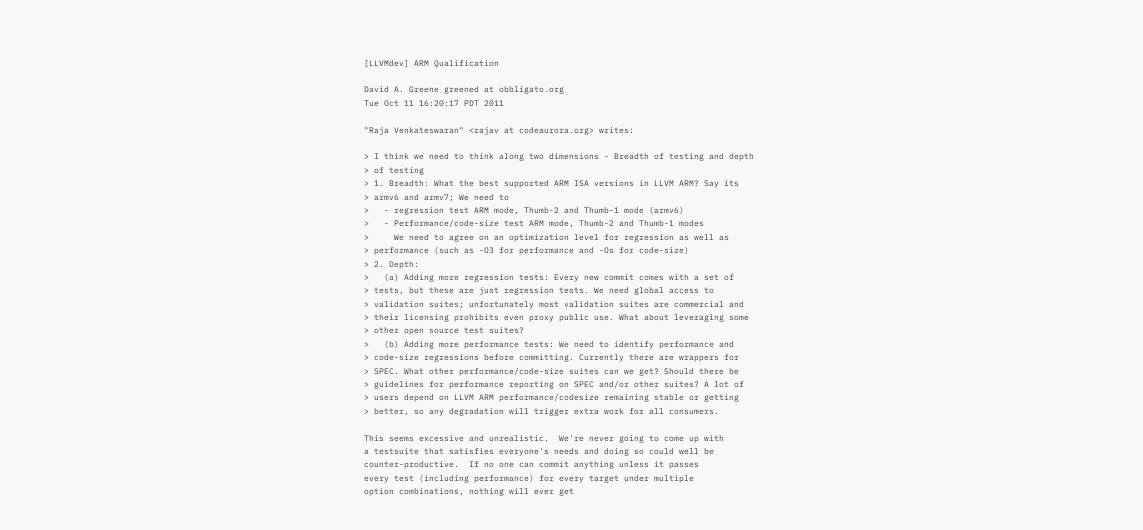[LLVMdev] ARM Qualification

David A. Greene greened at obbligato.org
Tue Oct 11 16:20:17 PDT 2011

"Raja Venkateswaran" <rajav at codeaurora.org> writes:

> I think we need to think along two dimensions - Breadth of testing and depth
> of testing
> 1. Breadth: What the best supported ARM ISA versions in LLVM ARM? Say its
> armv6 and armv7; We need to
>   - regression test ARM mode, Thumb-2 and Thumb-1 mode (armv6)
>   - Performance/code-size test ARM mode, Thumb-2 and Thumb-1 modes
>     We need to agree on an optimization level for regression as well as
> performance (such as -O3 for performance and -Os for code-size)
> 2. Depth:
>   (a) Adding more regression tests: Every new commit comes with a set of
> tests, but these are just regression tests. We need global access to
> validation suites; unfortunately most validation suites are commercial and
> their licensing prohibits even proxy public use. What about leveraging some
> other open source test suites?
>   (b) Adding more performance tests: We need to identify performance and
> code-size regressions before committing. Currently there are wrappers for
> SPEC. What other performance/code-size suites can we get? Should there be
> guidelines for performance reporting on SPEC and/or other suites? A lot of
> users depend on LLVM ARM performance/codesize remaining stable or getting
> better, so any degradation will trigger extra work for all consumers.

This seems excessive and unrealistic.  We're never going to come up with
a testsuite that satisfies everyone's needs and doing so could well be
counter-productive.  If no one can commit anything unless it passes
every test (including performance) for every target under multiple
option combinations, nothing will ever get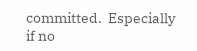committed.  Especially if no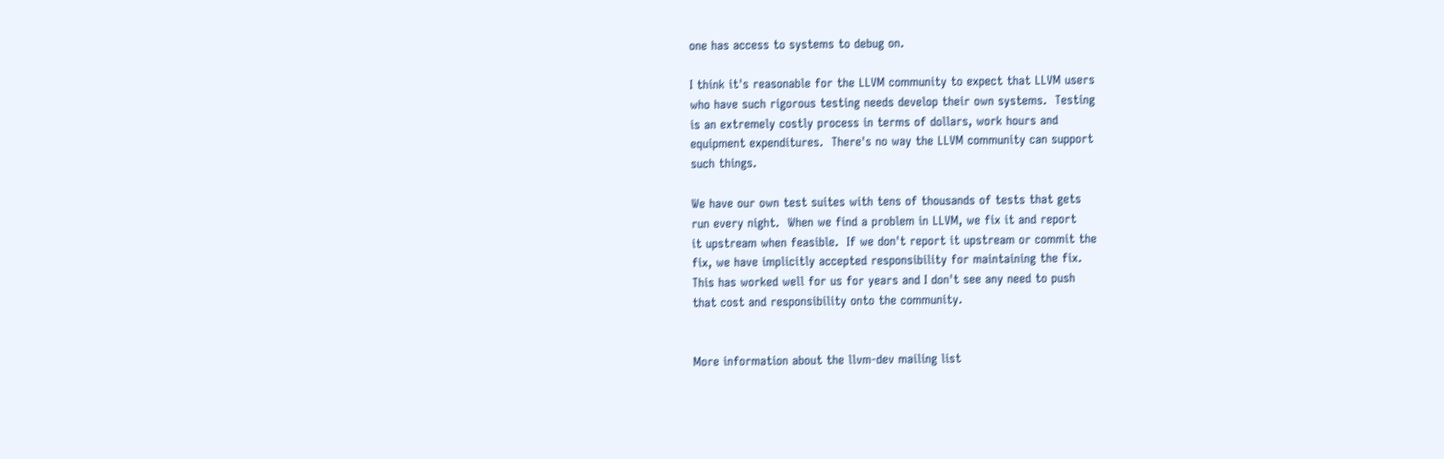one has access to systems to debug on.

I think it's reasonable for the LLVM community to expect that LLVM users
who have such rigorous testing needs develop their own systems.  Testing
is an extremely costly process in terms of dollars, work hours and
equipment expenditures.  There's no way the LLVM community can support
such things.

We have our own test suites with tens of thousands of tests that gets
run every night.  When we find a problem in LLVM, we fix it and report
it upstream when feasible.  If we don't report it upstream or commit the
fix, we have implicitly accepted responsibility for maintaining the fix.
This has worked well for us for years and I don't see any need to push
that cost and responsibility onto the community.


More information about the llvm-dev mailing list